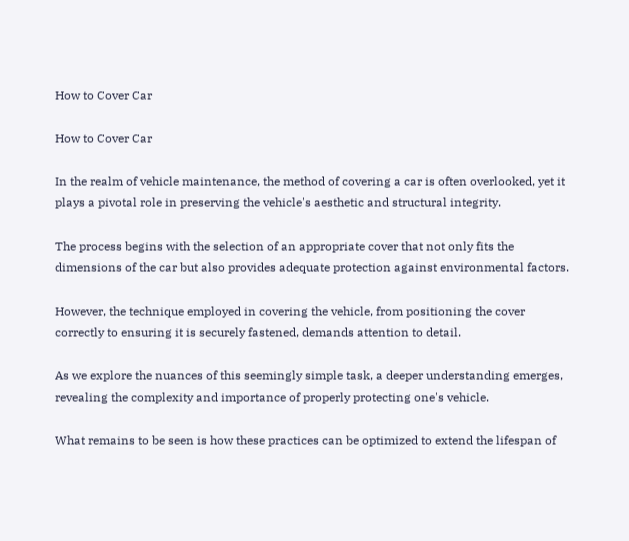How to Cover Car

How to Cover Car

In the realm of vehicle maintenance, the method of covering a car is often overlooked, yet it plays a pivotal role in preserving the vehicle's aesthetic and structural integrity.

The process begins with the selection of an appropriate cover that not only fits the dimensions of the car but also provides adequate protection against environmental factors.

However, the technique employed in covering the vehicle, from positioning the cover correctly to ensuring it is securely fastened, demands attention to detail.

As we explore the nuances of this seemingly simple task, a deeper understanding emerges, revealing the complexity and importance of properly protecting one's vehicle.

What remains to be seen is how these practices can be optimized to extend the lifespan of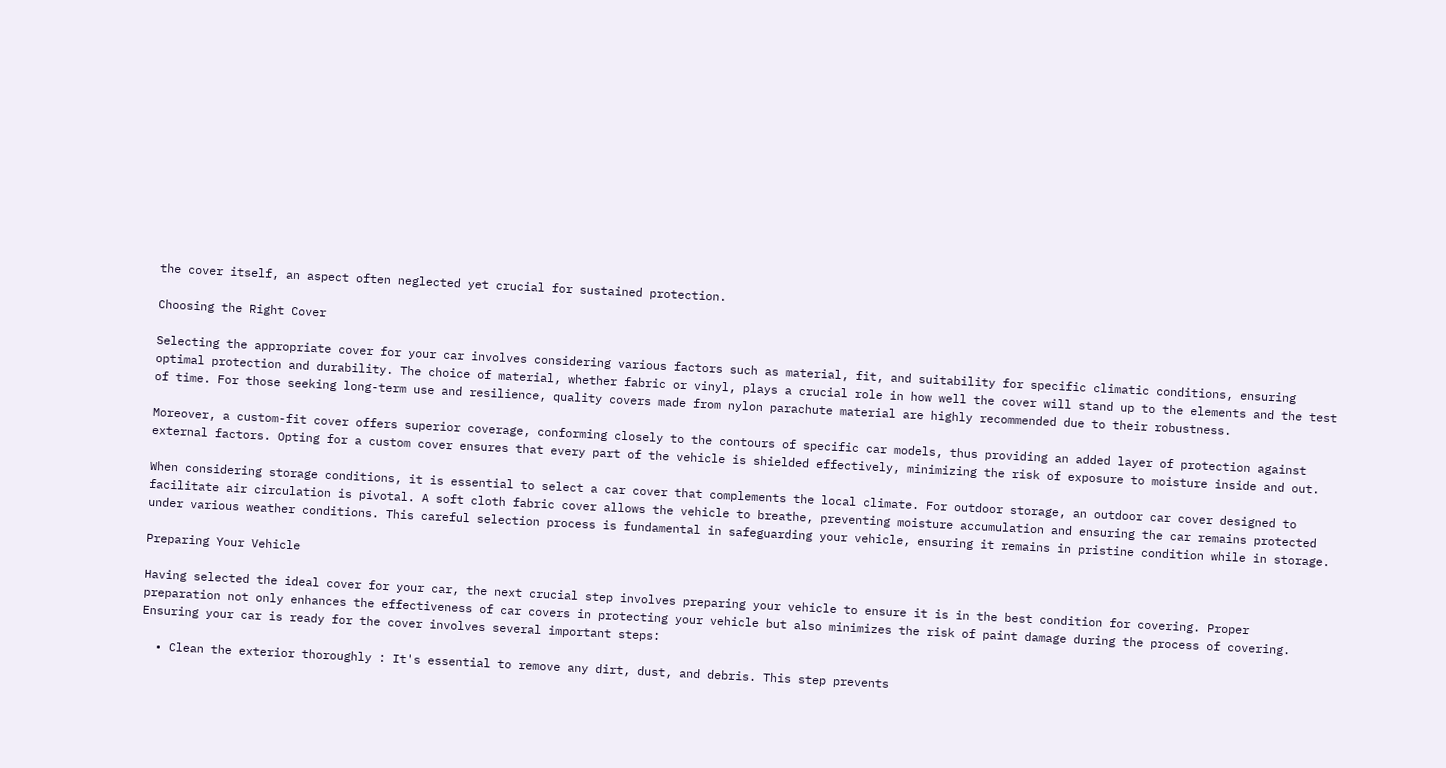the cover itself, an aspect often neglected yet crucial for sustained protection.

Choosing the Right Cover

Selecting the appropriate cover for your car involves considering various factors such as material, fit, and suitability for specific climatic conditions, ensuring optimal protection and durability. The choice of material, whether fabric or vinyl, plays a crucial role in how well the cover will stand up to the elements and the test of time. For those seeking long-term use and resilience, quality covers made from nylon parachute material are highly recommended due to their robustness.

Moreover, a custom-fit cover offers superior coverage, conforming closely to the contours of specific car models, thus providing an added layer of protection against external factors. Opting for a custom cover ensures that every part of the vehicle is shielded effectively, minimizing the risk of exposure to moisture inside and out.

When considering storage conditions, it is essential to select a car cover that complements the local climate. For outdoor storage, an outdoor car cover designed to facilitate air circulation is pivotal. A soft cloth fabric cover allows the vehicle to breathe, preventing moisture accumulation and ensuring the car remains protected under various weather conditions. This careful selection process is fundamental in safeguarding your vehicle, ensuring it remains in pristine condition while in storage.

Preparing Your Vehicle

Having selected the ideal cover for your car, the next crucial step involves preparing your vehicle to ensure it is in the best condition for covering. Proper preparation not only enhances the effectiveness of car covers in protecting your vehicle but also minimizes the risk of paint damage during the process of covering. Ensuring your car is ready for the cover involves several important steps:

  • Clean the exterior thoroughly : It's essential to remove any dirt, dust, and debris. This step prevents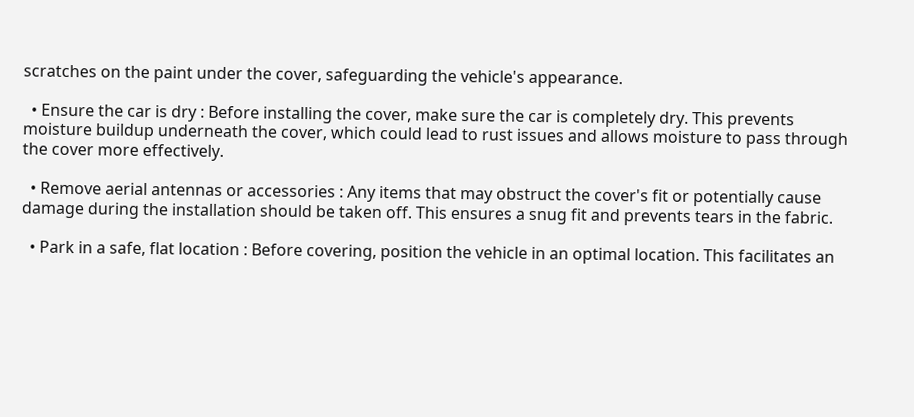scratches on the paint under the cover, safeguarding the vehicle's appearance.

  • Ensure the car is dry : Before installing the cover, make sure the car is completely dry. This prevents moisture buildup underneath the cover, which could lead to rust issues and allows moisture to pass through the cover more effectively.

  • Remove aerial antennas or accessories : Any items that may obstruct the cover's fit or potentially cause damage during the installation should be taken off. This ensures a snug fit and prevents tears in the fabric.

  • Park in a safe, flat location : Before covering, position the vehicle in an optimal location. This facilitates an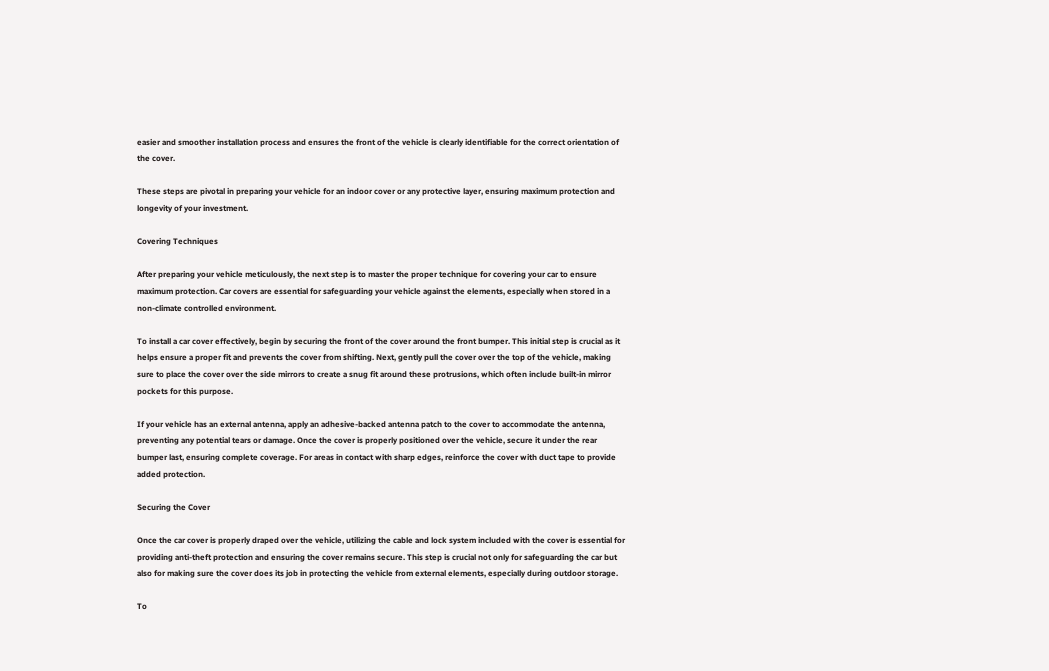easier and smoother installation process and ensures the front of the vehicle is clearly identifiable for the correct orientation of the cover.

These steps are pivotal in preparing your vehicle for an indoor cover or any protective layer, ensuring maximum protection and longevity of your investment.

Covering Techniques

After preparing your vehicle meticulously, the next step is to master the proper technique for covering your car to ensure maximum protection. Car covers are essential for safeguarding your vehicle against the elements, especially when stored in a non-climate controlled environment.

To install a car cover effectively, begin by securing the front of the cover around the front bumper. This initial step is crucial as it helps ensure a proper fit and prevents the cover from shifting. Next, gently pull the cover over the top of the vehicle, making sure to place the cover over the side mirrors to create a snug fit around these protrusions, which often include built-in mirror pockets for this purpose.

If your vehicle has an external antenna, apply an adhesive-backed antenna patch to the cover to accommodate the antenna, preventing any potential tears or damage. Once the cover is properly positioned over the vehicle, secure it under the rear bumper last, ensuring complete coverage. For areas in contact with sharp edges, reinforce the cover with duct tape to provide added protection.

Securing the Cover

Once the car cover is properly draped over the vehicle, utilizing the cable and lock system included with the cover is essential for providing anti-theft protection and ensuring the cover remains secure. This step is crucial not only for safeguarding the car but also for making sure the cover does its job in protecting the vehicle from external elements, especially during outdoor storage.

To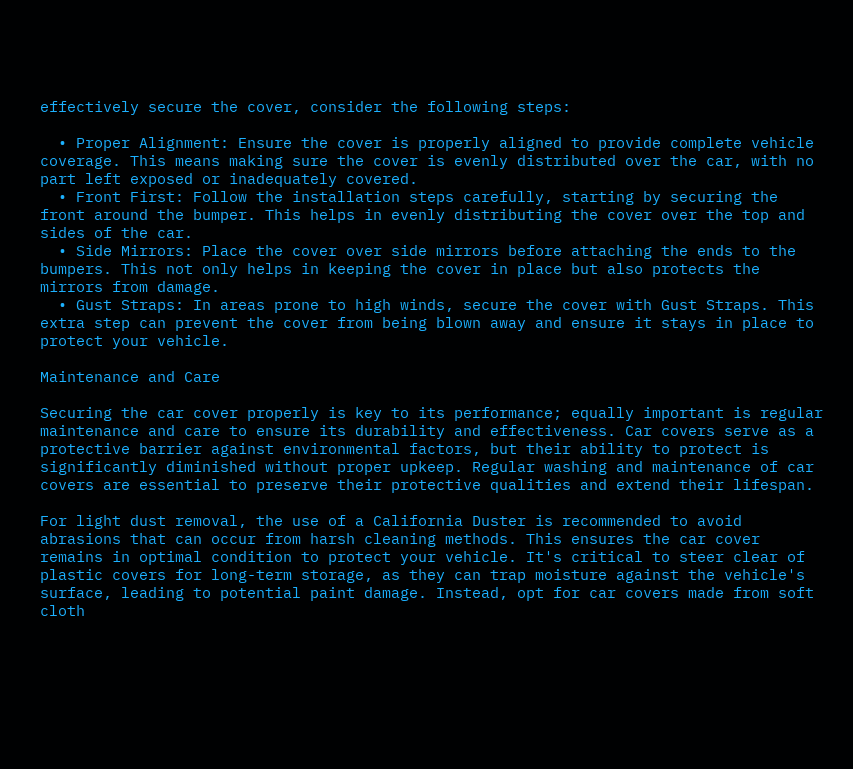effectively secure the cover, consider the following steps:

  • Proper Alignment: Ensure the cover is properly aligned to provide complete vehicle coverage. This means making sure the cover is evenly distributed over the car, with no part left exposed or inadequately covered.
  • Front First: Follow the installation steps carefully, starting by securing the front around the bumper. This helps in evenly distributing the cover over the top and sides of the car.
  • Side Mirrors: Place the cover over side mirrors before attaching the ends to the bumpers. This not only helps in keeping the cover in place but also protects the mirrors from damage.
  • Gust Straps: In areas prone to high winds, secure the cover with Gust Straps. This extra step can prevent the cover from being blown away and ensure it stays in place to protect your vehicle.

Maintenance and Care

Securing the car cover properly is key to its performance; equally important is regular maintenance and care to ensure its durability and effectiveness. Car covers serve as a protective barrier against environmental factors, but their ability to protect is significantly diminished without proper upkeep. Regular washing and maintenance of car covers are essential to preserve their protective qualities and extend their lifespan.

For light dust removal, the use of a California Duster is recommended to avoid abrasions that can occur from harsh cleaning methods. This ensures the car cover remains in optimal condition to protect your vehicle. It's critical to steer clear of plastic covers for long-term storage, as they can trap moisture against the vehicle's surface, leading to potential paint damage. Instead, opt for car covers made from soft cloth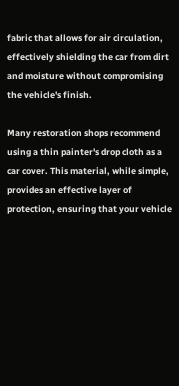fabric that allows for air circulation, effectively shielding the car from dirt and moisture without compromising the vehicle's finish.

Many restoration shops recommend using a thin painter's drop cloth as a car cover. This material, while simple, provides an effective layer of protection, ensuring that your vehicle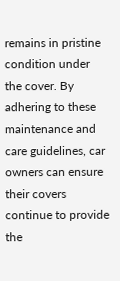remains in pristine condition under the cover. By adhering to these maintenance and care guidelines, car owners can ensure their covers continue to provide the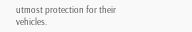utmost protection for their vehicles.